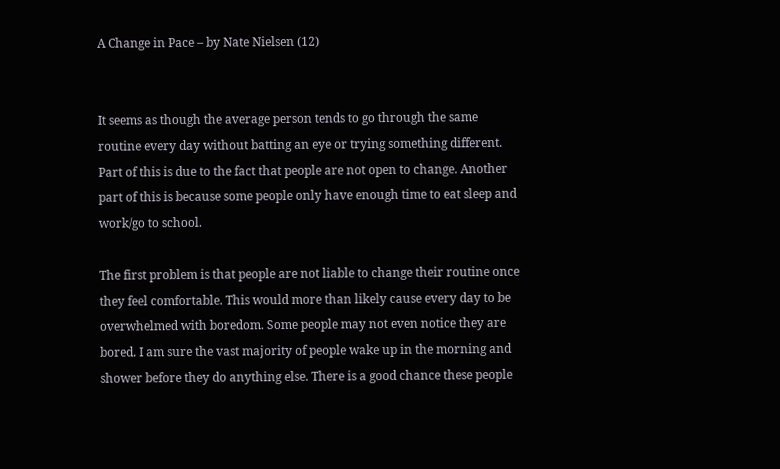A Change in Pace – by Nate Nielsen (12)


It seems as though the average person tends to go through the same routine every day without batting an eye or trying something different. Part of this is due to the fact that people are not open to change. Another part of this is because some people only have enough time to eat sleep and work/go to school.

The first problem is that people are not liable to change their routine once they feel comfortable. This would more than likely cause every day to be overwhelmed with boredom. Some people may not even notice they are bored. I am sure the vast majority of people wake up in the morning and shower before they do anything else. There is a good chance these people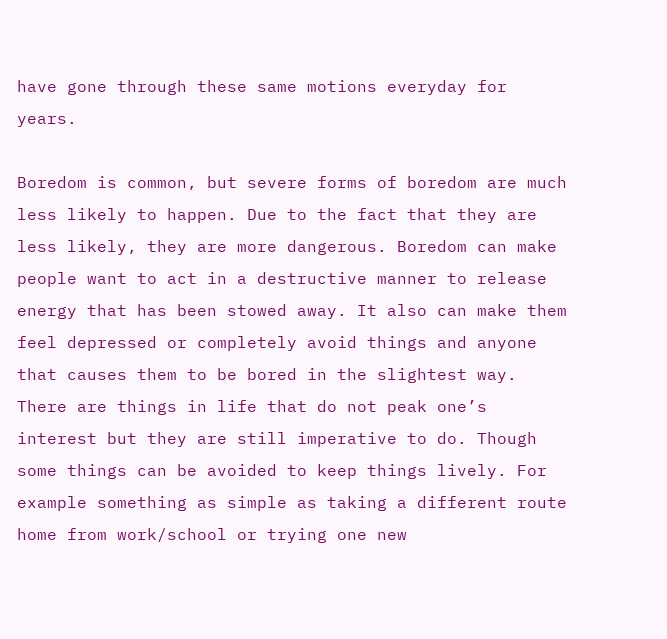have gone through these same motions everyday for years.

Boredom is common, but severe forms of boredom are much less likely to happen. Due to the fact that they are less likely, they are more dangerous. Boredom can make people want to act in a destructive manner to release energy that has been stowed away. It also can make them feel depressed or completely avoid things and anyone that causes them to be bored in the slightest way. There are things in life that do not peak one’s interest but they are still imperative to do. Though some things can be avoided to keep things lively. For example something as simple as taking a different route home from work/school or trying one new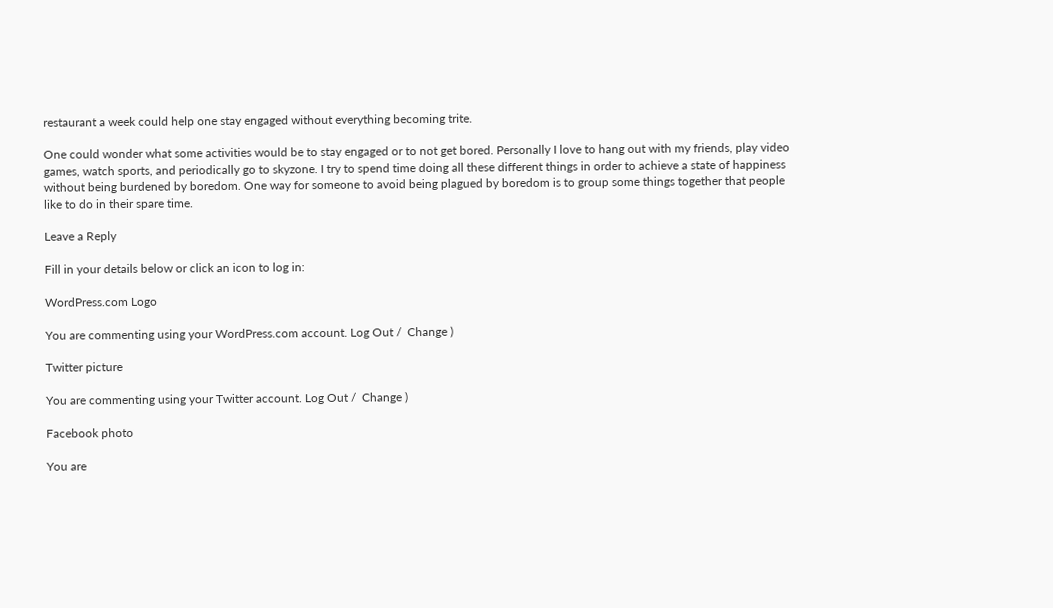restaurant a week could help one stay engaged without everything becoming trite.

One could wonder what some activities would be to stay engaged or to not get bored. Personally I love to hang out with my friends, play video games, watch sports, and periodically go to skyzone. I try to spend time doing all these different things in order to achieve a state of happiness without being burdened by boredom. One way for someone to avoid being plagued by boredom is to group some things together that people like to do in their spare time.

Leave a Reply

Fill in your details below or click an icon to log in:

WordPress.com Logo

You are commenting using your WordPress.com account. Log Out /  Change )

Twitter picture

You are commenting using your Twitter account. Log Out /  Change )

Facebook photo

You are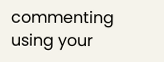commenting using your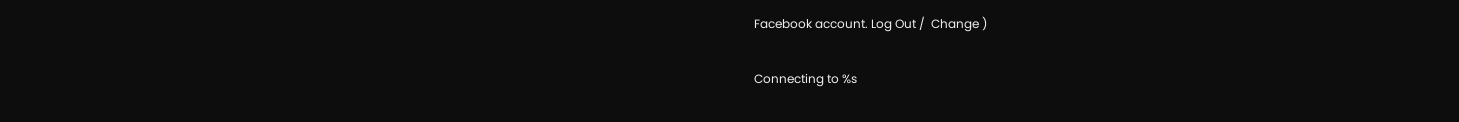Facebook account. Log Out /  Change )

Connecting to %s